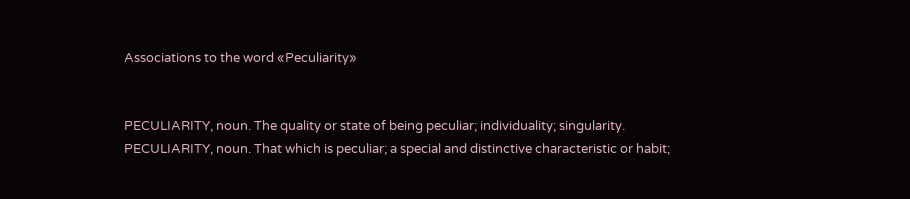Associations to the word «Peculiarity»


PECULIARITY, noun. The quality or state of being peculiar; individuality; singularity.
PECULIARITY, noun. That which is peculiar; a special and distinctive characteristic or habit;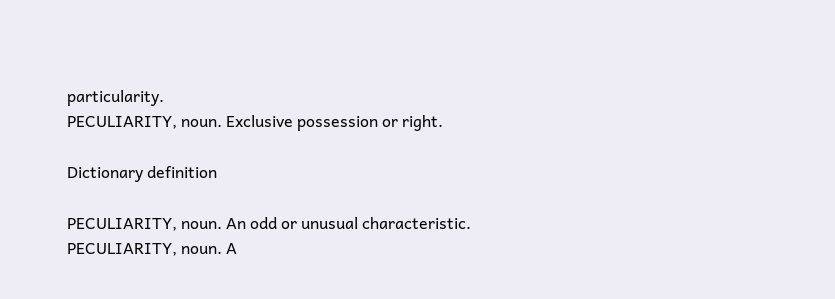particularity.
PECULIARITY, noun. Exclusive possession or right.

Dictionary definition

PECULIARITY, noun. An odd or unusual characteristic.
PECULIARITY, noun. A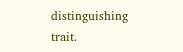distinguishing trait.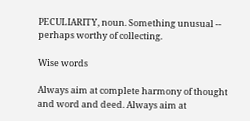PECULIARITY, noun. Something unusual -- perhaps worthy of collecting.

Wise words

Always aim at complete harmony of thought and word and deed. Always aim at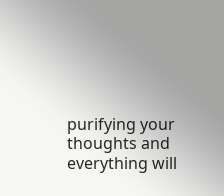purifying your thoughts and everything will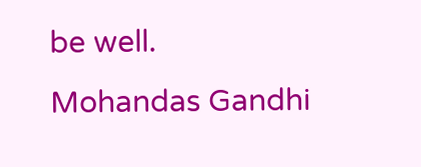be well.
Mohandas Gandhi